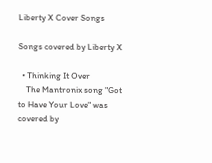Liberty X Cover Songs

Songs covered by Liberty X

  • Thinking It Over
    The Mantronix song "Got to Have Your Love" was covered by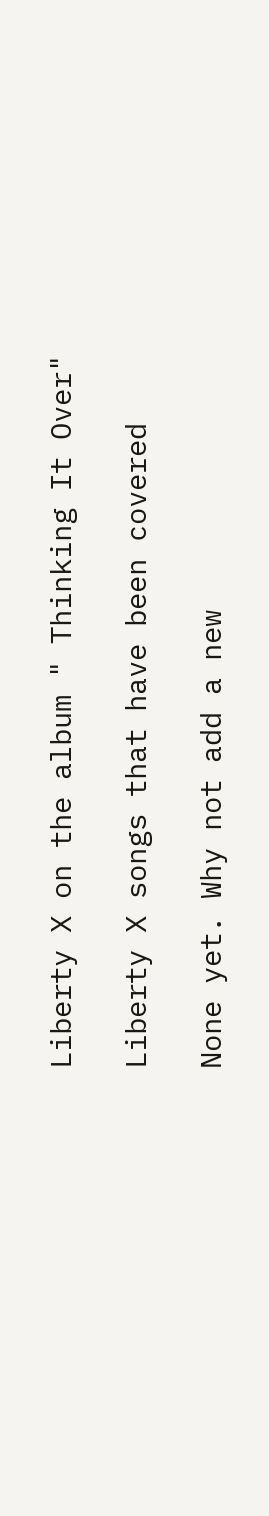Liberty X on the album " Thinking It Over"

Liberty X songs that have been covered

None yet. Why not add a new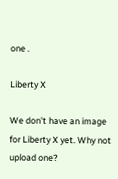one .

Liberty X

We don't have an image for Liberty X yet. Why not upload one?